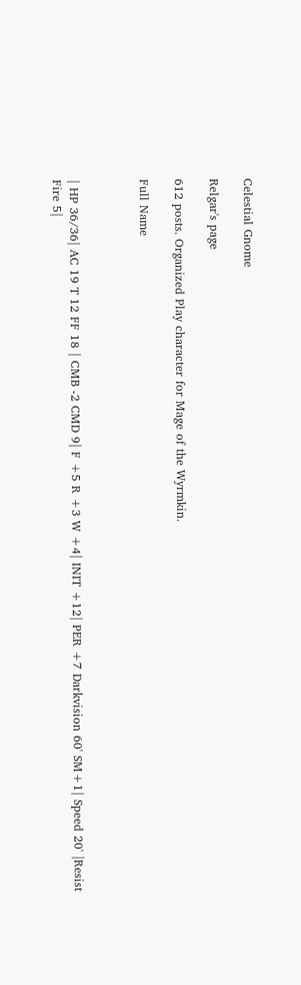Celestial Gnome

Relgar's page

612 posts. Organized Play character for Mage of the Wyrmkin.

Full Name



| HP 36/36| AC 19 T 12 FF 18 | CMB -2 CMD 9| F +5 R +3 W +4| INIT +12| PER +7 Darkvision 60' SM+1| Speed 20' |Resist Fire 5|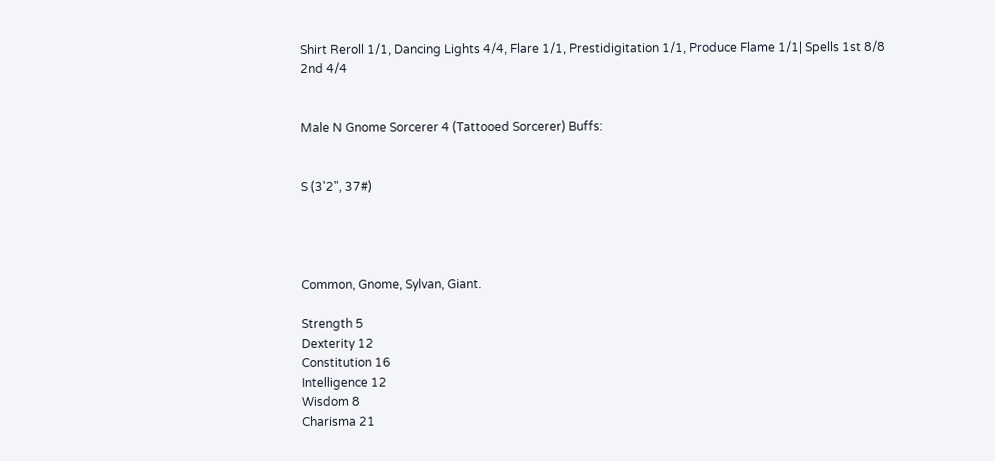Shirt Reroll 1/1, Dancing Lights 4/4, Flare 1/1, Prestidigitation 1/1, Produce Flame 1/1| Spells 1st 8/8 2nd 4/4


Male N Gnome Sorcerer 4 (Tattooed Sorcerer) Buffs:


S (3'2", 37#)




Common, Gnome, Sylvan, Giant.

Strength 5
Dexterity 12
Constitution 16
Intelligence 12
Wisdom 8
Charisma 21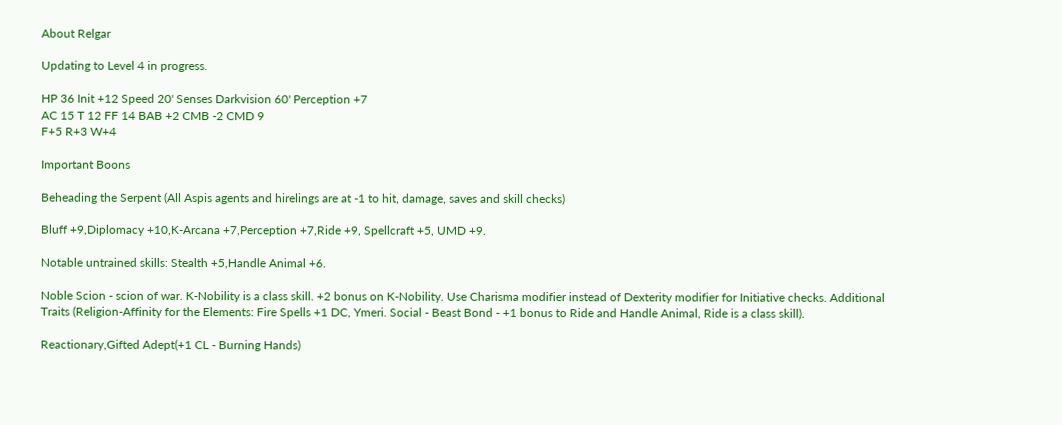About Relgar

Updating to Level 4 in progress.

HP 36 Init +12 Speed 20' Senses Darkvision 60' Perception +7
AC 15 T 12 FF 14 BAB +2 CMB -2 CMD 9
F+5 R+3 W+4

Important Boons

Beheading the Serpent (All Aspis agents and hirelings are at -1 to hit, damage, saves and skill checks)

Bluff +9,Diplomacy +10,K-Arcana +7,Perception +7,Ride +9, Spellcraft +5, UMD +9.

Notable untrained skills: Stealth +5,Handle Animal +6.

Noble Scion - scion of war. K-Nobility is a class skill. +2 bonus on K-Nobility. Use Charisma modifier instead of Dexterity modifier for Initiative checks. Additional Traits (Religion-Affinity for the Elements: Fire Spells +1 DC, Ymeri. Social - Beast Bond - +1 bonus to Ride and Handle Animal, Ride is a class skill).

Reactionary,Gifted Adept(+1 CL - Burning Hands)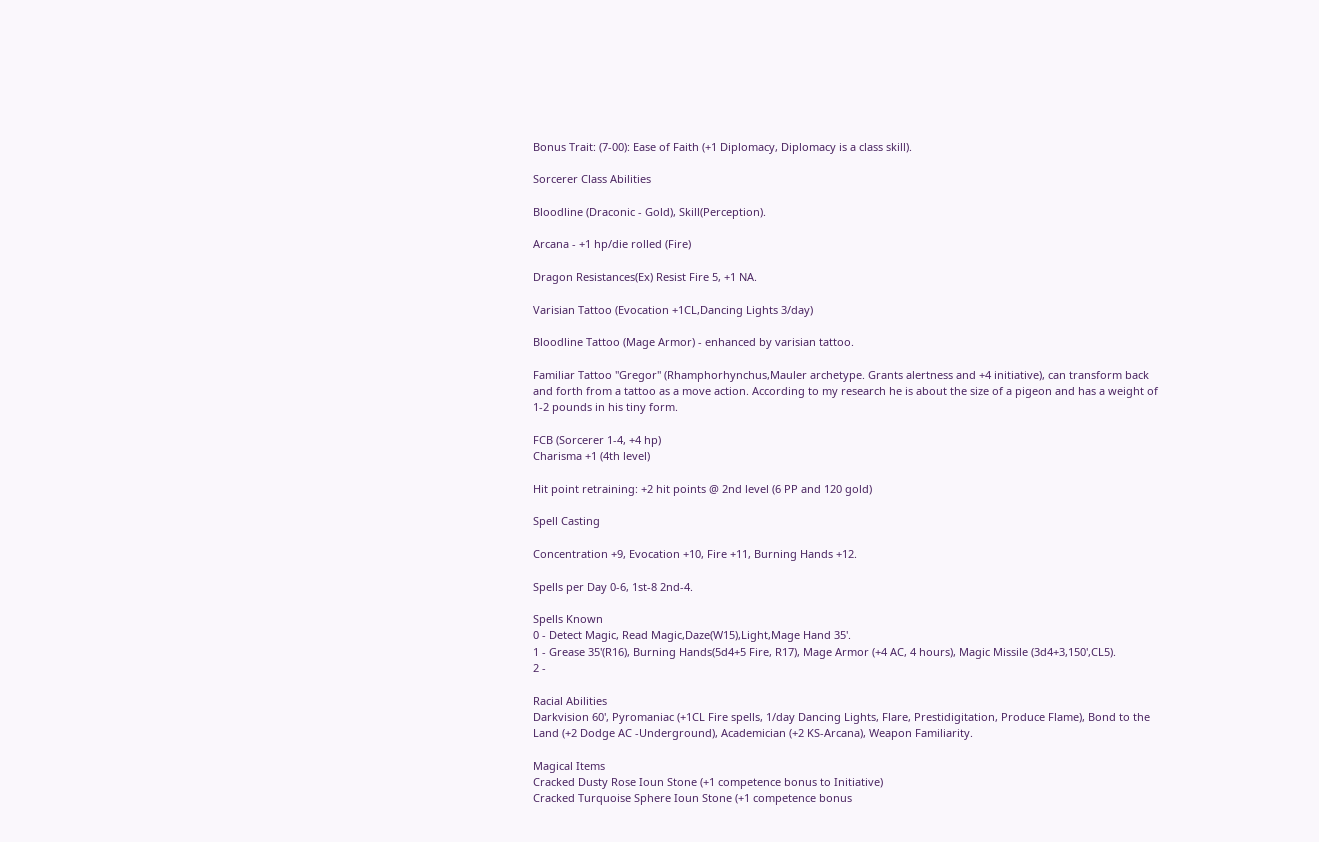Bonus Trait: (7-00): Ease of Faith (+1 Diplomacy, Diplomacy is a class skill).

Sorcerer Class Abilities

Bloodline (Draconic - Gold), Skill(Perception).

Arcana - +1 hp/die rolled (Fire)

Dragon Resistances(Ex) Resist Fire 5, +1 NA.

Varisian Tattoo (Evocation +1CL,Dancing Lights 3/day)

Bloodline Tattoo (Mage Armor) - enhanced by varisian tattoo.

Familiar Tattoo "Gregor" (Rhamphorhynchus,Mauler archetype. Grants alertness and +4 initiative), can transform back and forth from a tattoo as a move action. According to my research he is about the size of a pigeon and has a weight of 1-2 pounds in his tiny form.

FCB (Sorcerer 1-4, +4 hp)
Charisma +1 (4th level)

Hit point retraining: +2 hit points @ 2nd level (6 PP and 120 gold)

Spell Casting

Concentration +9, Evocation +10, Fire +11, Burning Hands +12.

Spells per Day 0-6, 1st-8 2nd-4.

Spells Known
0 - Detect Magic, Read Magic,Daze(W15),Light,Mage Hand 35'.
1 - Grease 35'(R16), Burning Hands(5d4+5 Fire, R17), Mage Armor (+4 AC, 4 hours), Magic Missile (3d4+3,150',CL5).
2 -

Racial Abilities
Darkvision 60', Pyromaniac (+1CL Fire spells, 1/day Dancing Lights, Flare, Prestidigitation, Produce Flame), Bond to the Land (+2 Dodge AC -Underground), Academician (+2 KS-Arcana), Weapon Familiarity.

Magical Items
Cracked Dusty Rose Ioun Stone (+1 competence bonus to Initiative)
Cracked Turquoise Sphere Ioun Stone (+1 competence bonus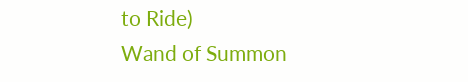to Ride)
Wand of Summon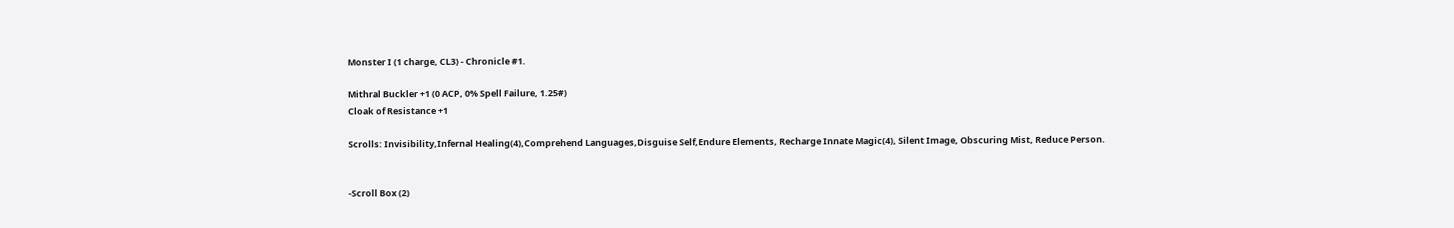Monster I (1 charge, CL3) - Chronicle #1.

Mithral Buckler +1 (0 ACP, 0% Spell Failure, 1.25#)
Cloak of Resistance +1

Scrolls: Invisibility,Infernal Healing(4),Comprehend Languages,Disguise Self,Endure Elements, Recharge Innate Magic(4), Silent Image, Obscuring Mist, Reduce Person.


-Scroll Box (2)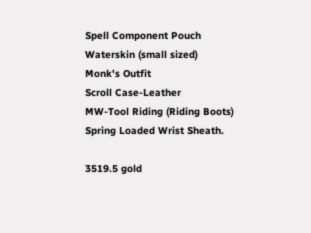Spell Component Pouch
Waterskin (small sized)
Monk's Outfit
Scroll Case-Leather
MW-Tool Riding (Riding Boots)
Spring Loaded Wrist Sheath.

3519.5 gold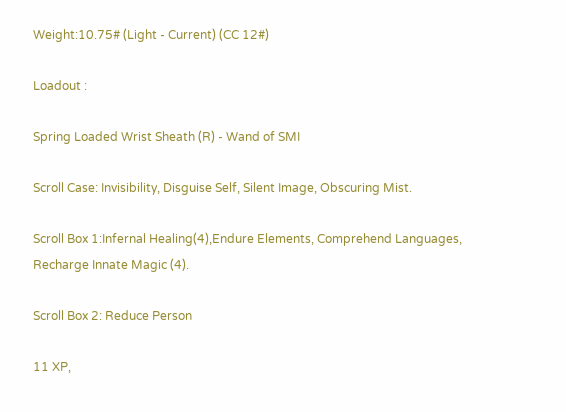Weight:10.75# (Light - Current) (CC 12#)

Loadout :

Spring Loaded Wrist Sheath (R) - Wand of SMI

Scroll Case: Invisibility, Disguise Self, Silent Image, Obscuring Mist.

Scroll Box 1:Infernal Healing(4),Endure Elements, Comprehend Languages, Recharge Innate Magic (4).

Scroll Box 2: Reduce Person

11 XP,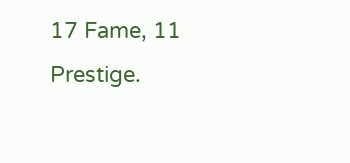17 Fame, 11 Prestige.